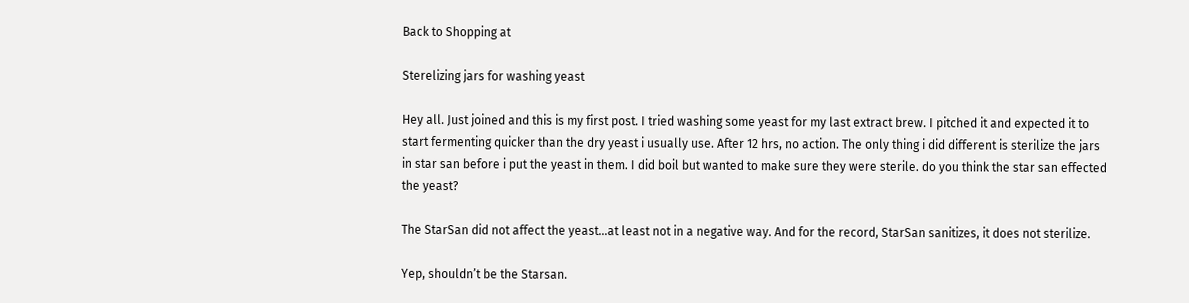Back to Shopping at

Sterelizing jars for washing yeast

Hey all. Just joined and this is my first post. I tried washing some yeast for my last extract brew. I pitched it and expected it to start fermenting quicker than the dry yeast i usually use. After 12 hrs, no action. The only thing i did different is sterilize the jars in star san before i put the yeast in them. I did boil but wanted to make sure they were sterile. do you think the star san effected the yeast?

The StarSan did not affect the yeast…at least not in a negative way. And for the record, StarSan sanitizes, it does not sterilize.

Yep, shouldn’t be the Starsan.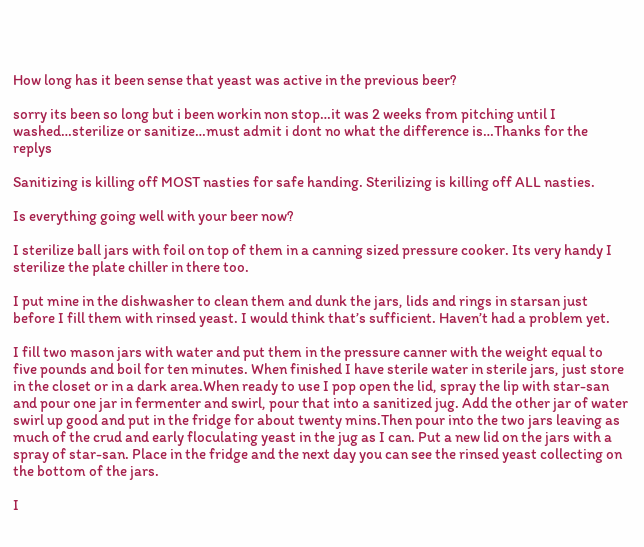How long has it been sense that yeast was active in the previous beer?

sorry its been so long but i been workin non stop…it was 2 weeks from pitching until I washed…sterilize or sanitize…must admit i dont no what the difference is…Thanks for the replys

Sanitizing is killing off MOST nasties for safe handing. Sterilizing is killing off ALL nasties.

Is everything going well with your beer now?

I sterilize ball jars with foil on top of them in a canning sized pressure cooker. Its very handy I sterilize the plate chiller in there too.

I put mine in the dishwasher to clean them and dunk the jars, lids and rings in starsan just before I fill them with rinsed yeast. I would think that’s sufficient. Haven’t had a problem yet.

I fill two mason jars with water and put them in the pressure canner with the weight equal to five pounds and boil for ten minutes. When finished I have sterile water in sterile jars, just store in the closet or in a dark area.When ready to use I pop open the lid, spray the lip with star-san and pour one jar in fermenter and swirl, pour that into a sanitized jug. Add the other jar of water swirl up good and put in the fridge for about twenty mins.Then pour into the two jars leaving as much of the crud and early floculating yeast in the jug as I can. Put a new lid on the jars with a spray of star-san. Place in the fridge and the next day you can see the rinsed yeast collecting on the bottom of the jars.

I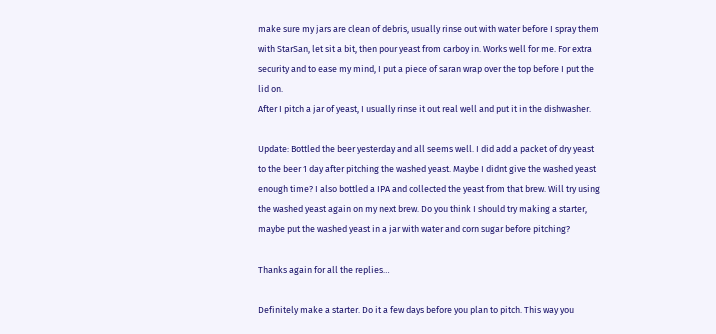make sure my jars are clean of debris, usually rinse out with water before I spray them with StarSan, let sit a bit, then pour yeast from carboy in. Works well for me. For extra security and to ease my mind, I put a piece of saran wrap over the top before I put the lid on.
After I pitch a jar of yeast, I usually rinse it out real well and put it in the dishwasher.

Update: Bottled the beer yesterday and all seems well. I did add a packet of dry yeast to the beer 1 day after pitching the washed yeast. Maybe I didnt give the washed yeast enough time? I also bottled a IPA and collected the yeast from that brew. Will try using the washed yeast again on my next brew. Do you think I should try making a starter, maybe put the washed yeast in a jar with water and corn sugar before pitching?

Thanks again for all the replies…

Definitely make a starter. Do it a few days before you plan to pitch. This way you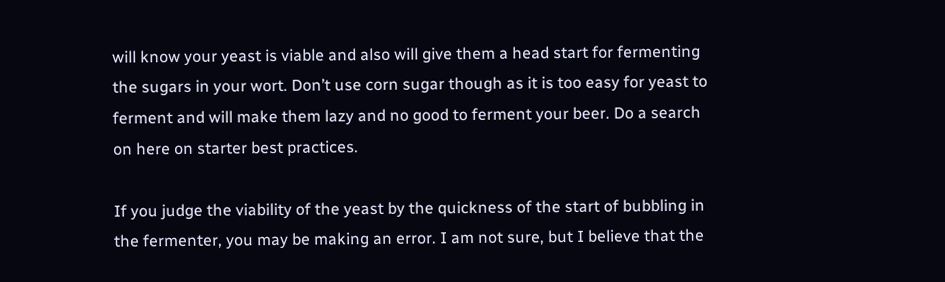will know your yeast is viable and also will give them a head start for fermenting the sugars in your wort. Don’t use corn sugar though as it is too easy for yeast to ferment and will make them lazy and no good to ferment your beer. Do a search on here on starter best practices.

If you judge the viability of the yeast by the quickness of the start of bubbling in the fermenter, you may be making an error. I am not sure, but I believe that the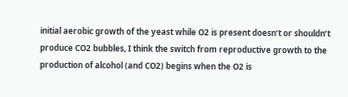initial aerobic growth of the yeast while O2 is present doesn’t or shouldn’t produce CO2 bubbles, I think the switch from reproductive growth to the production of alcohol (and CO2) begins when the O2 is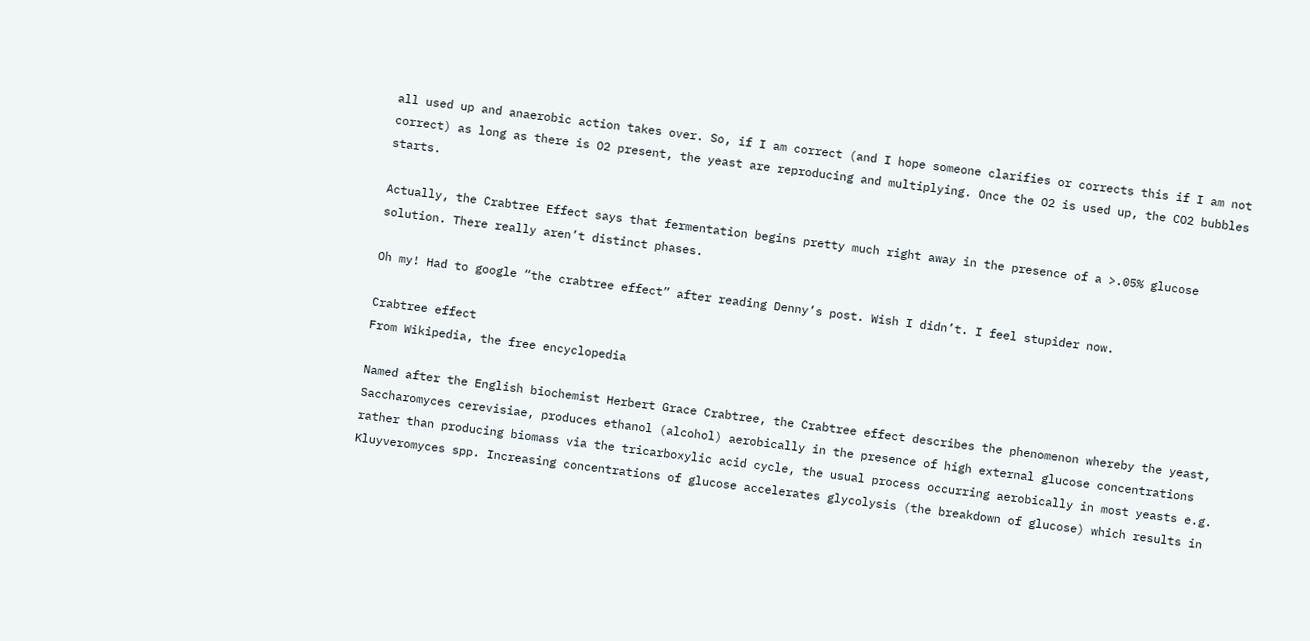all used up and anaerobic action takes over. So, if I am correct (and I hope someone clarifies or corrects this if I am not correct) as long as there is O2 present, the yeast are reproducing and multiplying. Once the O2 is used up, the CO2 bubbles starts.

Actually, the Crabtree Effect says that fermentation begins pretty much right away in the presence of a >.05% glucose solution. There really aren’t distinct phases.

Oh my! Had to google “the crabtree effect” after reading Denny’s post. Wish I didn’t. I feel stupider now.

Crabtree effect
From Wikipedia, the free encyclopedia

Named after the English biochemist Herbert Grace Crabtree, the Crabtree effect describes the phenomenon whereby the yeast, Saccharomyces cerevisiae, produces ethanol (alcohol) aerobically in the presence of high external glucose concentrations rather than producing biomass via the tricarboxylic acid cycle, the usual process occurring aerobically in most yeasts e.g. Kluyveromyces spp. Increasing concentrations of glucose accelerates glycolysis (the breakdown of glucose) which results in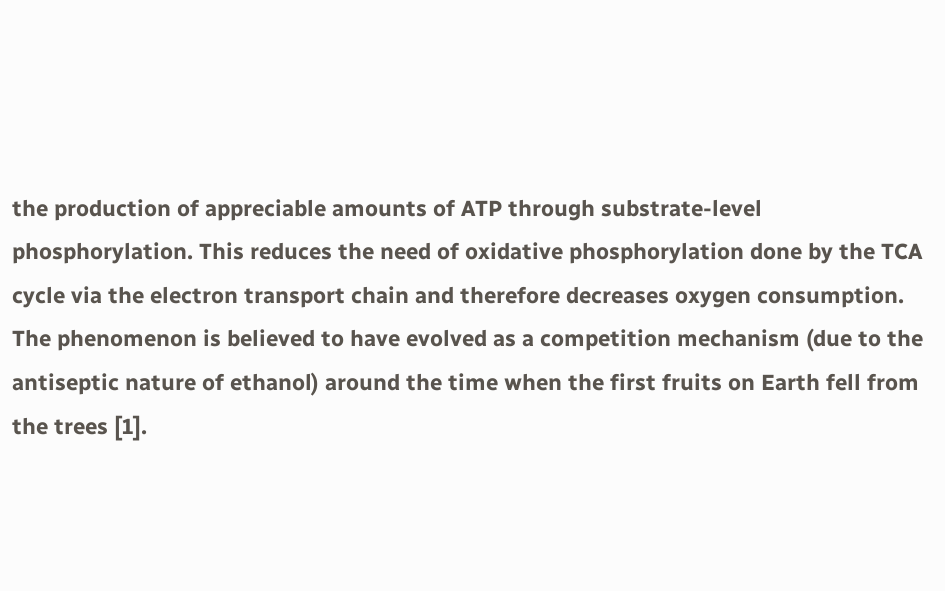the production of appreciable amounts of ATP through substrate-level phosphorylation. This reduces the need of oxidative phosphorylation done by the TCA cycle via the electron transport chain and therefore decreases oxygen consumption. The phenomenon is believed to have evolved as a competition mechanism (due to the antiseptic nature of ethanol) around the time when the first fruits on Earth fell from the trees [1].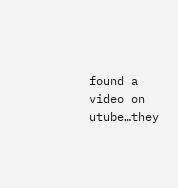found a video on utube…they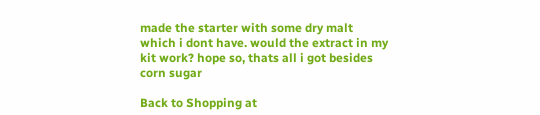made the starter with some dry malt which i dont have. would the extract in my kit work? hope so, thats all i got besides corn sugar

Back to Shopping at